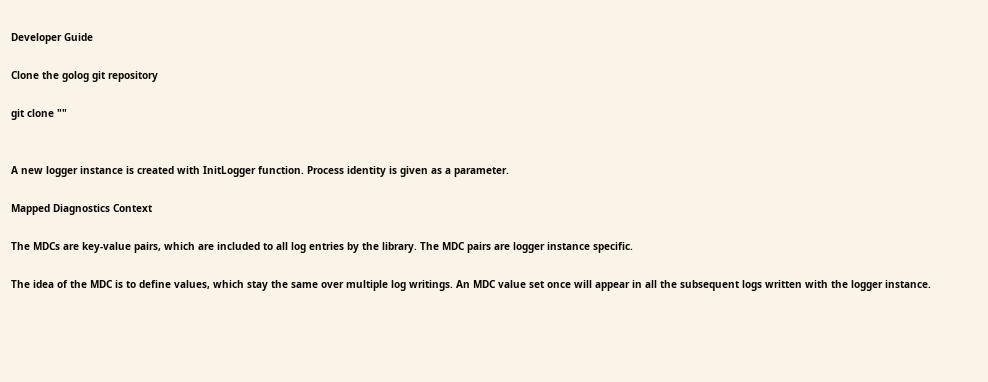Developer Guide

Clone the golog git repository

git clone ""


A new logger instance is created with InitLogger function. Process identity is given as a parameter.

Mapped Diagnostics Context

The MDCs are key-value pairs, which are included to all log entries by the library. The MDC pairs are logger instance specific.

The idea of the MDC is to define values, which stay the same over multiple log writings. An MDC value set once will appear in all the subsequent logs written with the logger instance.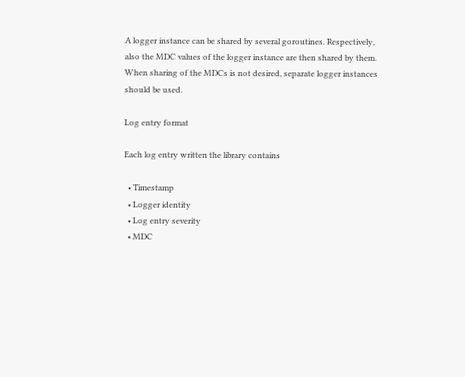A logger instance can be shared by several goroutines. Respectively, also the MDC values of the logger instance are then shared by them. When sharing of the MDCs is not desired, separate logger instances should be used.

Log entry format

Each log entry written the library contains

  • Timestamp
  • Logger identity
  • Log entry severity
  • MDC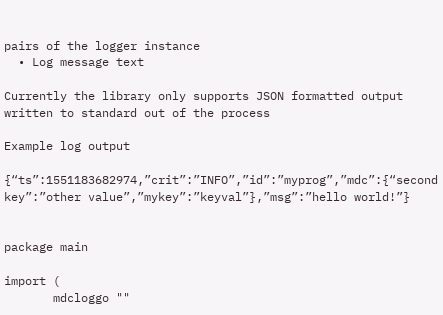pairs of the logger instance
  • Log message text

Currently the library only supports JSON formatted output written to standard out of the process

Example log output

{“ts”:1551183682974,”crit”:”INFO”,”id”:”myprog”,”mdc”:{“second key”:”other value”,”mykey”:”keyval”},”msg”:”hello world!”}


package main

import (
       mdcloggo ""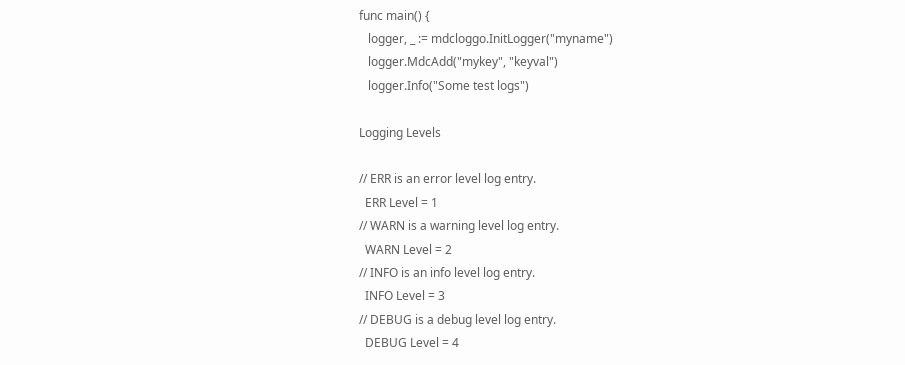func main() {
   logger, _ := mdcloggo.InitLogger("myname")
   logger.MdcAdd("mykey", "keyval")
   logger.Info("Some test logs")

Logging Levels

// ERR is an error level log entry.
  ERR Level = 1
// WARN is a warning level log entry.
  WARN Level = 2
// INFO is an info level log entry.
  INFO Level = 3
// DEBUG is a debug level log entry.
  DEBUG Level = 4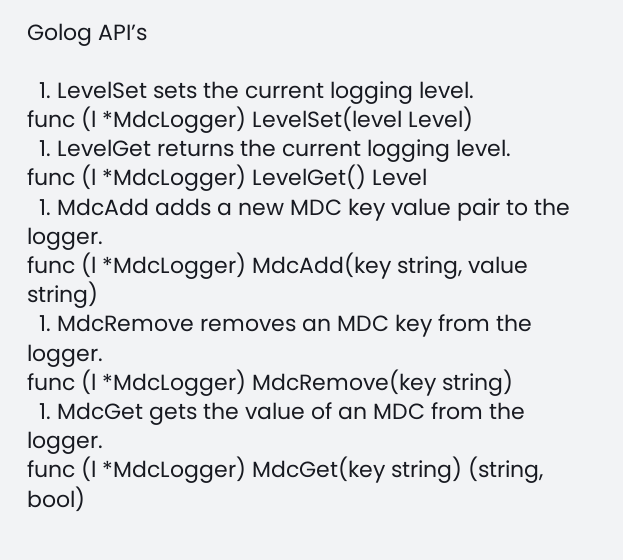Golog API’s

  1. LevelSet sets the current logging level.
func (l *MdcLogger) LevelSet(level Level)
  1. LevelGet returns the current logging level.
func (l *MdcLogger) LevelGet() Level
  1. MdcAdd adds a new MDC key value pair to the logger.
func (l *MdcLogger) MdcAdd(key string, value string)
  1. MdcRemove removes an MDC key from the logger.
func (l *MdcLogger) MdcRemove(key string)
  1. MdcGet gets the value of an MDC from the logger.
func (l *MdcLogger) MdcGet(key string) (string, bool)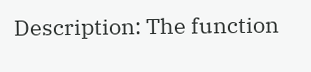Description: The function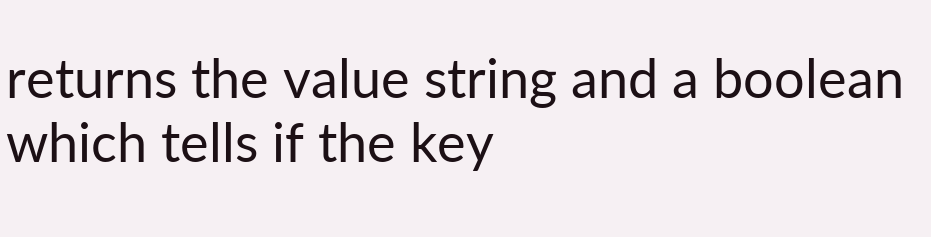returns the value string and a boolean which tells if the key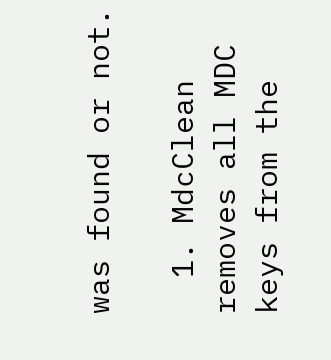was found or not.

  1. MdcClean removes all MDC keys from the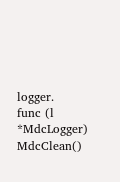logger.
func (l *MdcLogger) MdcClean()